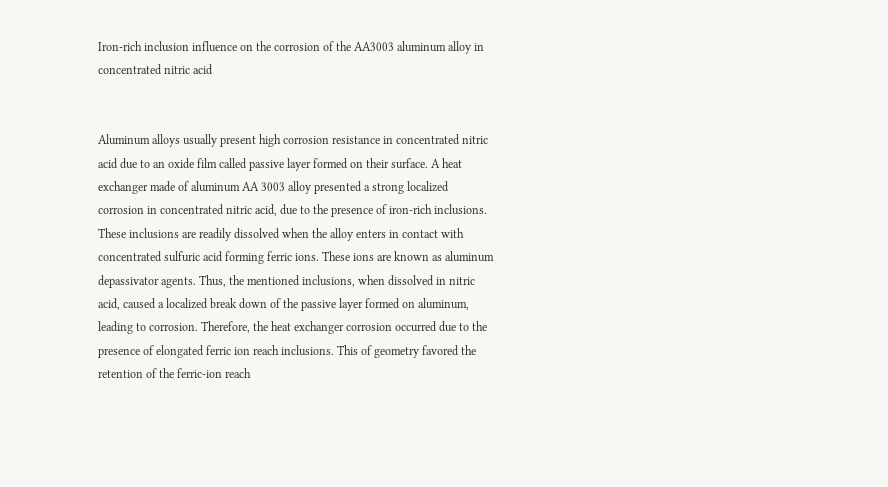Iron-rich inclusion influence on the corrosion of the AA3003 aluminum alloy in concentrated nitric acid


Aluminum alloys usually present high corrosion resistance in concentrated nitric acid due to an oxide film called passive layer formed on their surface. A heat exchanger made of aluminum AA 3003 alloy presented a strong localized corrosion in concentrated nitric acid, due to the presence of iron-rich inclusions. These inclusions are readily dissolved when the alloy enters in contact with concentrated sulfuric acid forming ferric ions. These ions are known as aluminum depassivator agents. Thus, the mentioned inclusions, when dissolved in nitric acid, caused a localized break down of the passive layer formed on aluminum, leading to corrosion. Therefore, the heat exchanger corrosion occurred due to the presence of elongated ferric ion reach inclusions. This of geometry favored the retention of the ferric-ion reach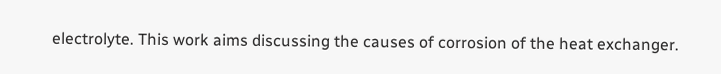electrolyte. This work aims discussing the causes of corrosion of the heat exchanger.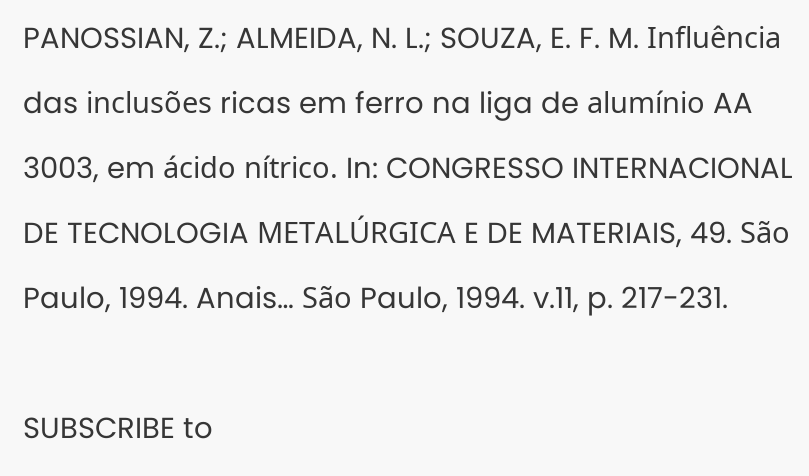PANOSSIAN, Z.; ALMEIDA, N. L.; SOUZA, E. F. M. Influência das inclusões ricas em ferro na liga de alumínio AA 3003, em ácido nítrico. In: CONGRESSO INTERNACIONAL DE TECNOLOGIA METALÚRGICA E DE MATERIAIS, 49. São Paulo, 1994. Anais… São Paulo, 1994. v.11, p. 217-231.

SUBSCRIBE to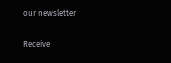our newsletter

Receive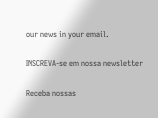our news in your email.

INSCREVA-se em nossa newsletter

Receba nossas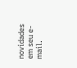novidades em seu e-mail.